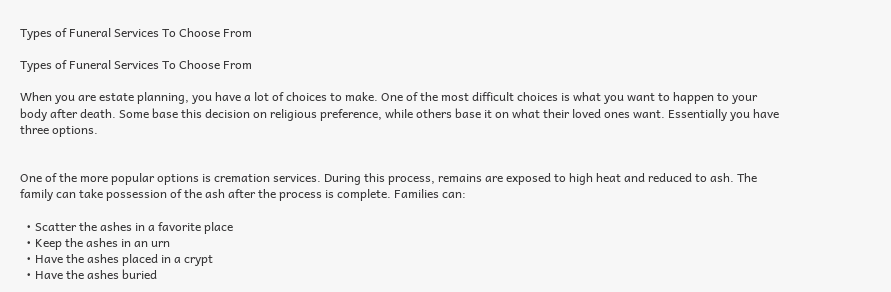Types of Funeral Services To Choose From

Types of Funeral Services To Choose From

When you are estate planning, you have a lot of choices to make. One of the most difficult choices is what you want to happen to your body after death. Some base this decision on religious preference, while others base it on what their loved ones want. Essentially you have three options.


One of the more popular options is cremation services. During this process, remains are exposed to high heat and reduced to ash. The family can take possession of the ash after the process is complete. Families can:

  • Scatter the ashes in a favorite place
  • Keep the ashes in an urn
  • Have the ashes placed in a crypt
  • Have the ashes buried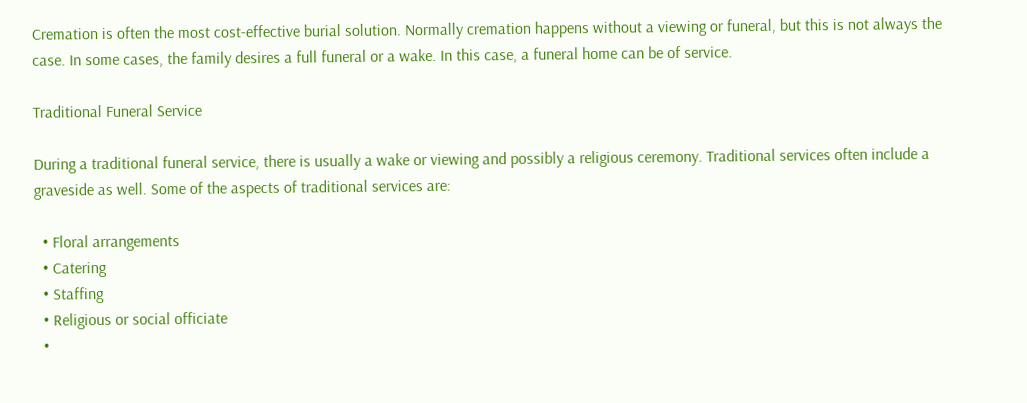Cremation is often the most cost-effective burial solution. Normally cremation happens without a viewing or funeral, but this is not always the case. In some cases, the family desires a full funeral or a wake. In this case, a funeral home can be of service.

Traditional Funeral Service

During a traditional funeral service, there is usually a wake or viewing and possibly a religious ceremony. Traditional services often include a graveside as well. Some of the aspects of traditional services are:

  • Floral arrangements
  • Catering
  • Staffing
  • Religious or social officiate
  •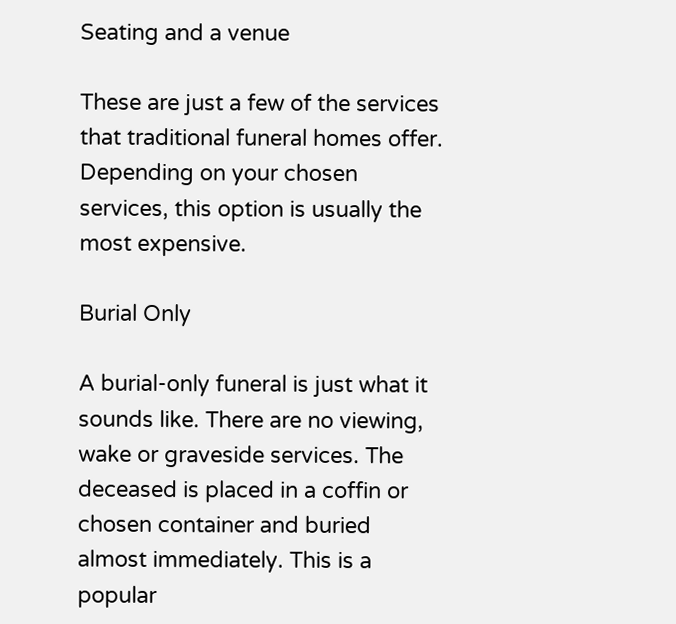Seating and a venue

These are just a few of the services that traditional funeral homes offer. Depending on your chosen services, this option is usually the most expensive.

Burial Only

A burial-only funeral is just what it sounds like. There are no viewing, wake or graveside services. The deceased is placed in a coffin or chosen container and buried almost immediately. This is a popular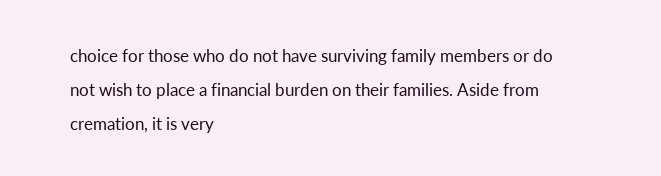choice for those who do not have surviving family members or do not wish to place a financial burden on their families. Aside from cremation, it is very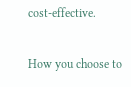cost-effective.

How you choose to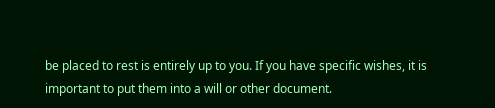be placed to rest is entirely up to you. If you have specific wishes, it is important to put them into a will or other document.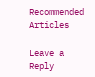Recommended Articles

Leave a Reply